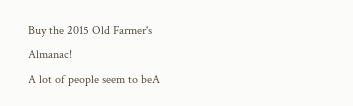Buy the 2015 Old Farmer's Almanac!
A lot of people seem to beA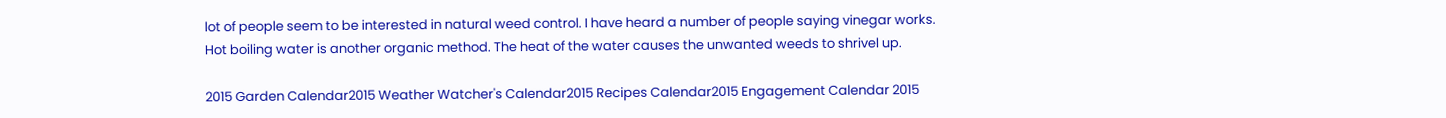lot of people seem to be interested in natural weed control. I have heard a number of people saying vinegar works. Hot boiling water is another organic method. The heat of the water causes the unwanted weeds to shrivel up.

2015 Garden Calendar2015 Weather Watcher's Calendar2015 Recipes Calendar2015 Engagement Calendar 2015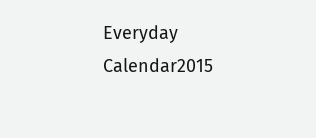Everyday Calendar2015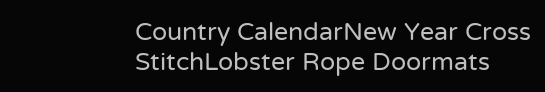Country CalendarNew Year Cross StitchLobster Rope Doormats